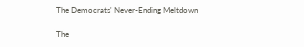The Democrats' Never-Ending Meltdown

The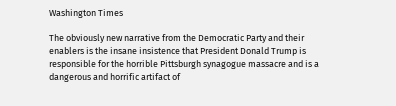Washington Times

The obviously new narrative from the Democratic Party and their enablers is the insane insistence that President Donald Trump is responsible for the horrible Pittsburgh synagogue massacre and is a dangerous and horrific artifact of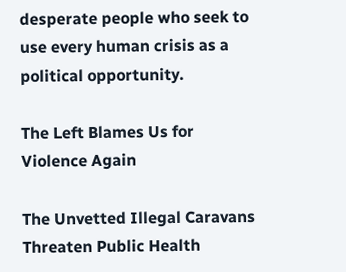desperate people who seek to use every human crisis as a political opportunity.

The Left Blames Us for Violence Again

The Unvetted Illegal Caravans Threaten Public Health